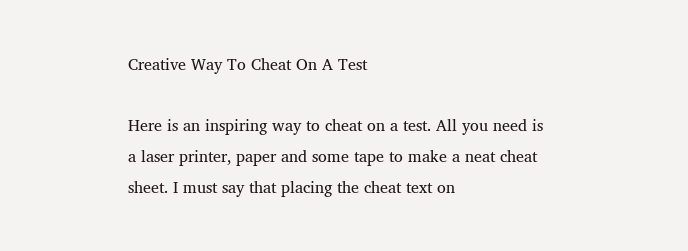Creative Way To Cheat On A Test

Here is an inspiring way to cheat on a test. All you need is a laser printer, paper and some tape to make a neat cheat sheet. I must say that placing the cheat text on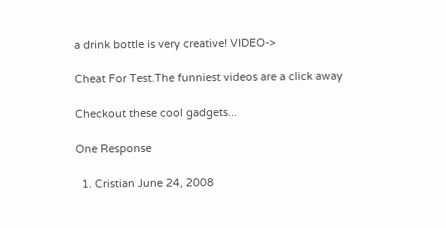a drink bottle is very creative! VIDEO->

Cheat For Test.The funniest videos are a click away

Checkout these cool gadgets...

One Response

  1. Cristian June 24, 2008